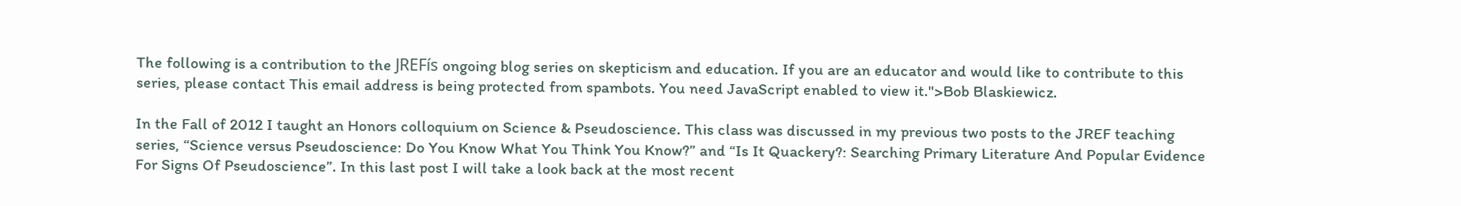The following is a contribution to the JREFís ongoing blog series on skepticism and education. If you are an educator and would like to contribute to this series, please contact This email address is being protected from spambots. You need JavaScript enabled to view it.">Bob Blaskiewicz.

In the Fall of 2012 I taught an Honors colloquium on Science & Pseudoscience. This class was discussed in my previous two posts to the JREF teaching series, “Science versus Pseudoscience: Do You Know What You Think You Know?” and “Is It Quackery?: Searching Primary Literature And Popular Evidence For Signs Of Pseudoscience”. In this last post I will take a look back at the most recent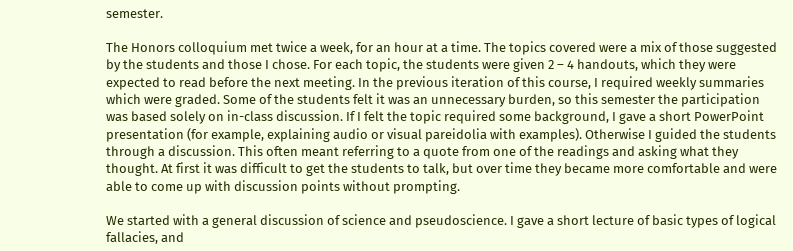semester.

The Honors colloquium met twice a week, for an hour at a time. The topics covered were a mix of those suggested by the students and those I chose. For each topic, the students were given 2 – 4 handouts, which they were expected to read before the next meeting. In the previous iteration of this course, I required weekly summaries which were graded. Some of the students felt it was an unnecessary burden, so this semester the participation was based solely on in-class discussion. If I felt the topic required some background, I gave a short PowerPoint presentation (for example, explaining audio or visual pareidolia with examples). Otherwise I guided the students through a discussion. This often meant referring to a quote from one of the readings and asking what they thought. At first it was difficult to get the students to talk, but over time they became more comfortable and were able to come up with discussion points without prompting.

We started with a general discussion of science and pseudoscience. I gave a short lecture of basic types of logical fallacies, and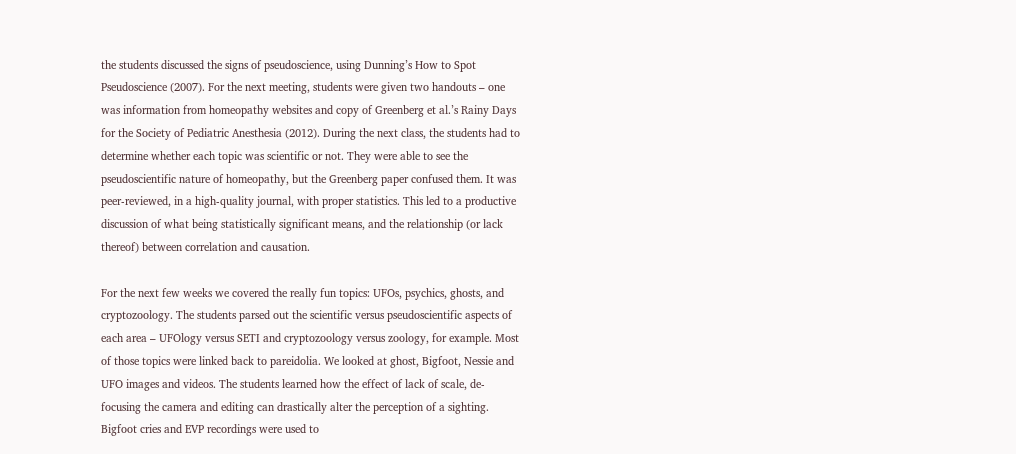the students discussed the signs of pseudoscience, using Dunning’s How to Spot Pseudoscience (2007). For the next meeting, students were given two handouts – one was information from homeopathy websites and copy of Greenberg et al.’s Rainy Days for the Society of Pediatric Anesthesia (2012). During the next class, the students had to determine whether each topic was scientific or not. They were able to see the pseudoscientific nature of homeopathy, but the Greenberg paper confused them. It was peer-reviewed, in a high-quality journal, with proper statistics. This led to a productive discussion of what being statistically significant means, and the relationship (or lack thereof) between correlation and causation.

For the next few weeks we covered the really fun topics: UFOs, psychics, ghosts, and cryptozoology. The students parsed out the scientific versus pseudoscientific aspects of each area – UFOlogy versus SETI and cryptozoology versus zoology, for example. Most of those topics were linked back to pareidolia. We looked at ghost, Bigfoot, Nessie and UFO images and videos. The students learned how the effect of lack of scale, de-focusing the camera and editing can drastically alter the perception of a sighting. Bigfoot cries and EVP recordings were used to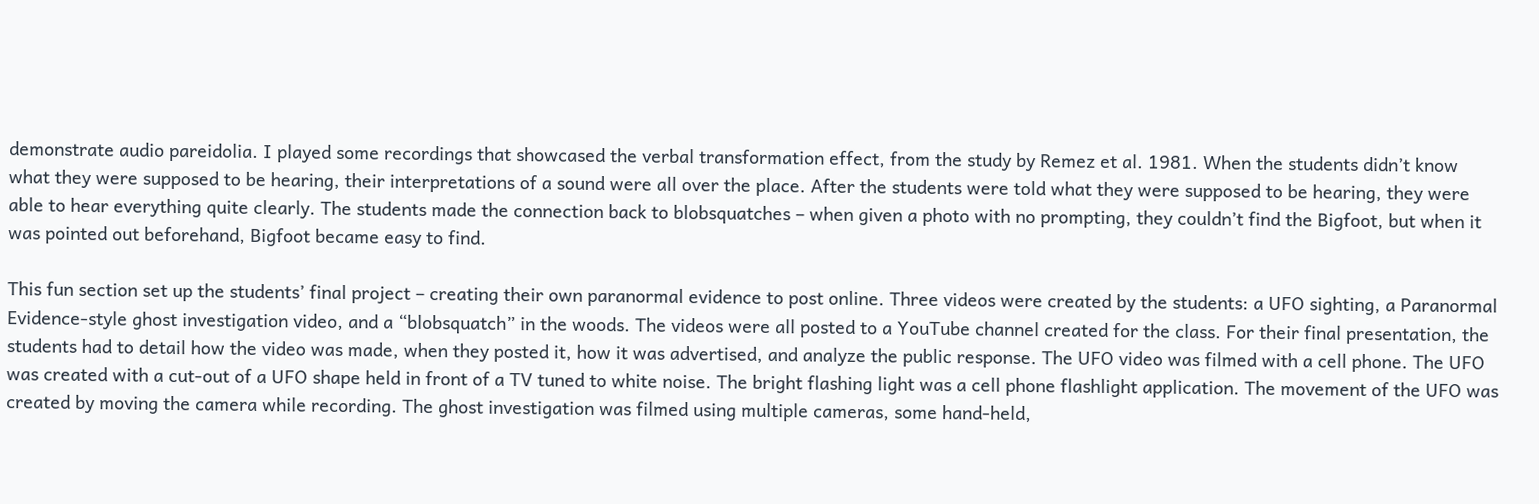demonstrate audio pareidolia. I played some recordings that showcased the verbal transformation effect, from the study by Remez et al. 1981. When the students didn’t know what they were supposed to be hearing, their interpretations of a sound were all over the place. After the students were told what they were supposed to be hearing, they were able to hear everything quite clearly. The students made the connection back to blobsquatches – when given a photo with no prompting, they couldn’t find the Bigfoot, but when it was pointed out beforehand, Bigfoot became easy to find.

This fun section set up the students’ final project – creating their own paranormal evidence to post online. Three videos were created by the students: a UFO sighting, a Paranormal Evidence-style ghost investigation video, and a “blobsquatch” in the woods. The videos were all posted to a YouTube channel created for the class. For their final presentation, the students had to detail how the video was made, when they posted it, how it was advertised, and analyze the public response. The UFO video was filmed with a cell phone. The UFO was created with a cut-out of a UFO shape held in front of a TV tuned to white noise. The bright flashing light was a cell phone flashlight application. The movement of the UFO was created by moving the camera while recording. The ghost investigation was filmed using multiple cameras, some hand-held,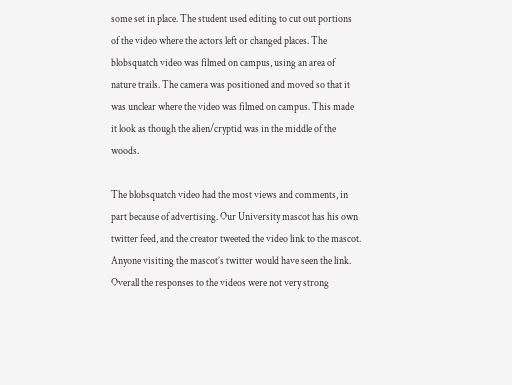some set in place. The student used editing to cut out portions of the video where the actors left or changed places. The blobsquatch video was filmed on campus, using an area of nature trails. The camera was positioned and moved so that it was unclear where the video was filmed on campus. This made it look as though the alien/cryptid was in the middle of the woods.

The blobsquatch video had the most views and comments, in part because of advertising. Our University mascot has his own twitter feed, and the creator tweeted the video link to the mascot. Anyone visiting the mascot’s twitter would have seen the link. Overall the responses to the videos were not very strong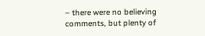– there were no believing comments, but plenty of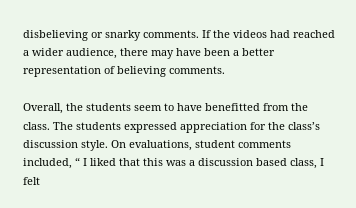disbelieving or snarky comments. If the videos had reached a wider audience, there may have been a better representation of believing comments.

Overall, the students seem to have benefitted from the class. The students expressed appreciation for the class’s discussion style. On evaluations, student comments included, “ I liked that this was a discussion based class, I felt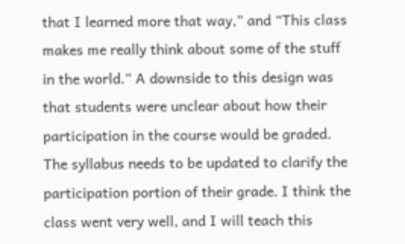that I learned more that way,” and “This class makes me really think about some of the stuff in the world.” A downside to this design was that students were unclear about how their participation in the course would be graded. The syllabus needs to be updated to clarify the participation portion of their grade. I think the class went very well, and I will teach this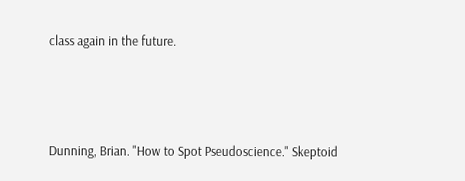class again in the future.



Dunning, Brian. "How to Spot Pseudoscience." Skeptoid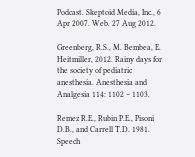Podcast. Skeptoid Media, Inc., 6 Apr 2007. Web. 27 Aug 2012.

Greenberg, R.S., M. Bembea, E. Heitmiller, 2012. Rainy days for the society of pediatric anesthesia. Anesthesia and Analgesia 114: 1102 – 1103.

Remez R.E., Rubin P.E., Pisoni D.B., and Carrell T.D. 1981. Speech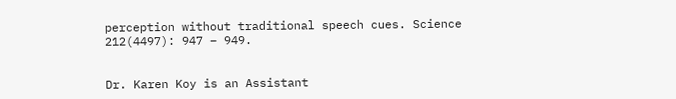perception without traditional speech cues. Science 212(4497): 947 – 949.


Dr. Karen Koy is an Assistant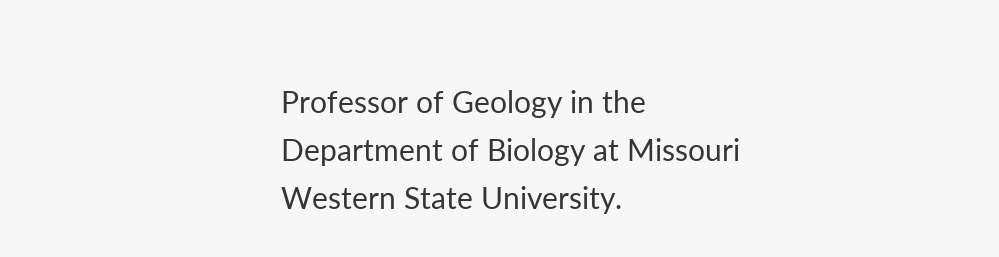Professor of Geology in the Department of Biology at Missouri Western State University.